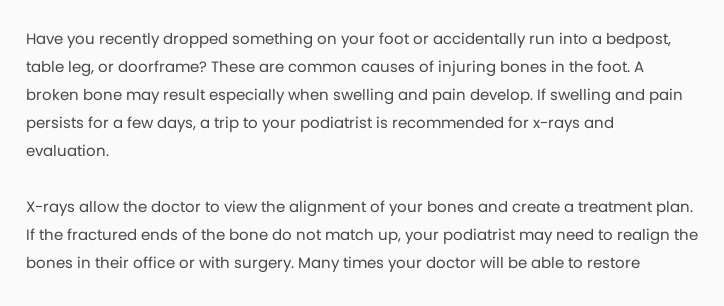Have you recently dropped something on your foot or accidentally run into a bedpost, table leg, or doorframe? These are common causes of injuring bones in the foot. A broken bone may result especially when swelling and pain develop. If swelling and pain persists for a few days, a trip to your podiatrist is recommended for x-rays and evaluation.

X-rays allow the doctor to view the alignment of your bones and create a treatment plan. If the fractured ends of the bone do not match up, your podiatrist may need to realign the bones in their office or with surgery. Many times your doctor will be able to restore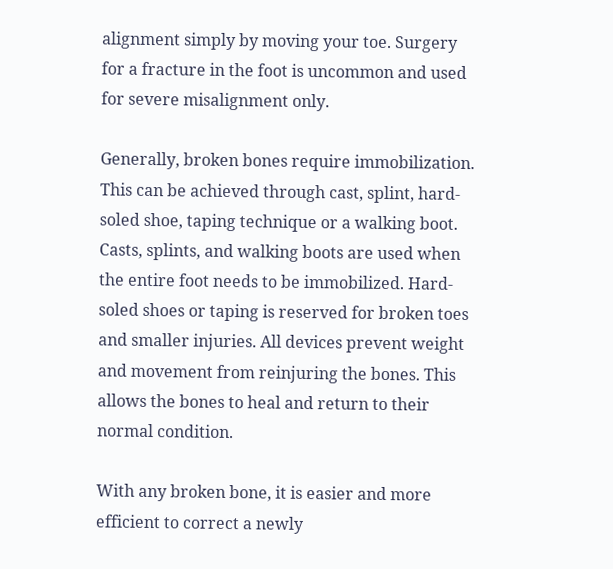alignment simply by moving your toe. Surgery for a fracture in the foot is uncommon and used for severe misalignment only.

Generally, broken bones require immobilization. This can be achieved through cast, splint, hard-soled shoe, taping technique or a walking boot. Casts, splints, and walking boots are used when the entire foot needs to be immobilized. Hard-soled shoes or taping is reserved for broken toes and smaller injuries. All devices prevent weight and movement from reinjuring the bones. This allows the bones to heal and return to their normal condition.

With any broken bone, it is easier and more efficient to correct a newly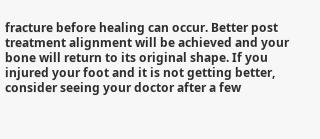fracture before healing can occur. Better post treatment alignment will be achieved and your bone will return to its original shape. If you injured your foot and it is not getting better, consider seeing your doctor after a few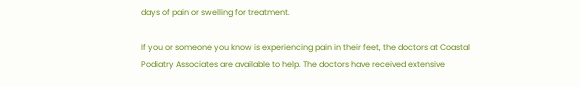days of pain or swelling for treatment.

If you or someone you know is experiencing pain in their feet, the doctors at Coastal Podiatry Associates are available to help. The doctors have received extensive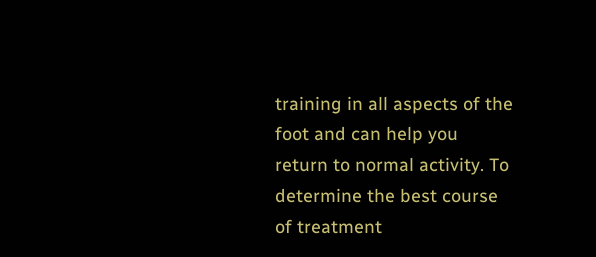training in all aspects of the foot and can help you return to normal activity. To determine the best course of treatment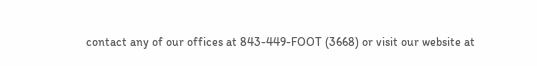contact any of our offices at 843-449-FOOT (3668) or visit our website at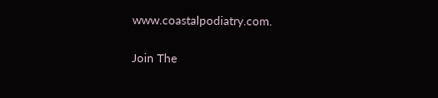www.coastalpodiatry.com.

Join The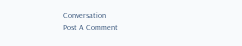Conversation
Post A Comment